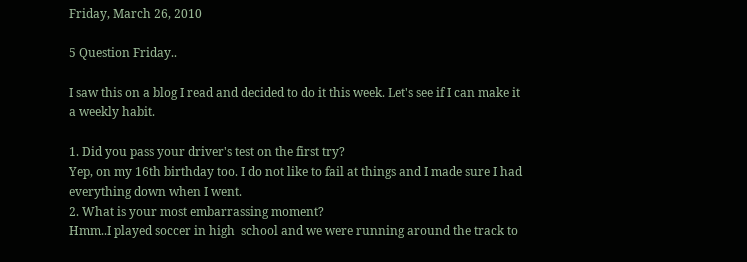Friday, March 26, 2010

5 Question Friday..

I saw this on a blog I read and decided to do it this week. Let's see if I can make it a weekly habit.

1. Did you pass your driver's test on the first try?
Yep, on my 16th birthday too. I do not like to fail at things and I made sure I had everything down when I went.
2. What is your most embarrassing moment?
Hmm..I played soccer in high  school and we were running around the track to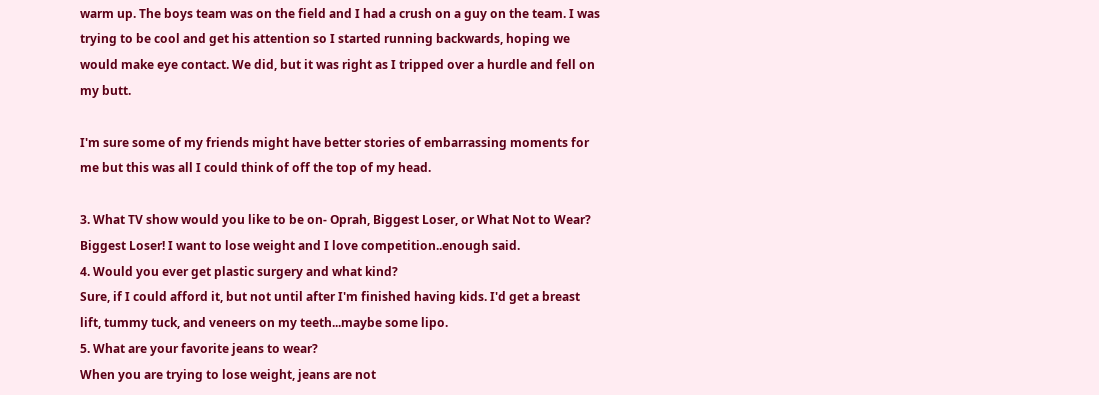warm up. The boys team was on the field and I had a crush on a guy on the team. I was trying to be cool and get his attention so I started running backwards, hoping we would make eye contact. We did, but it was right as I tripped over a hurdle and fell on my butt.

I'm sure some of my friends might have better stories of embarrassing moments for me but this was all I could think of off the top of my head.

3. What TV show would you like to be on- Oprah, Biggest Loser, or What Not to Wear?
Biggest Loser! I want to lose weight and I love competition..enough said.
4. Would you ever get plastic surgery and what kind?
Sure, if I could afford it, but not until after I'm finished having kids. I'd get a breast lift, tummy tuck, and veneers on my teeth...maybe some lipo.
5. What are your favorite jeans to wear?
When you are trying to lose weight, jeans are not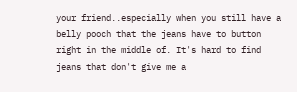your friend..especially when you still have a belly pooch that the jeans have to button right in the middle of. It's hard to find jeans that don't give me a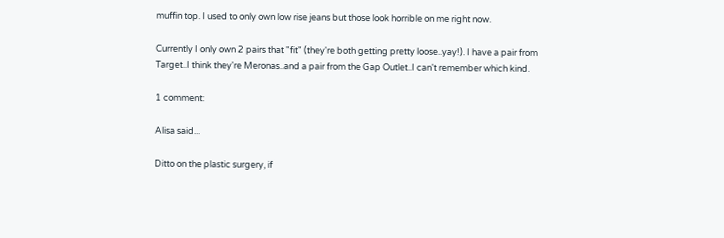muffin top. I used to only own low rise jeans but those look horrible on me right now.

Currently I only own 2 pairs that "fit" (they're both getting pretty loose..yay!). I have a pair from Target..I think they're Meronas..and a pair from the Gap Outlet..I can't remember which kind.

1 comment:

Alisa said...

Ditto on the plastic surgery, if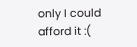only I could afford it :(